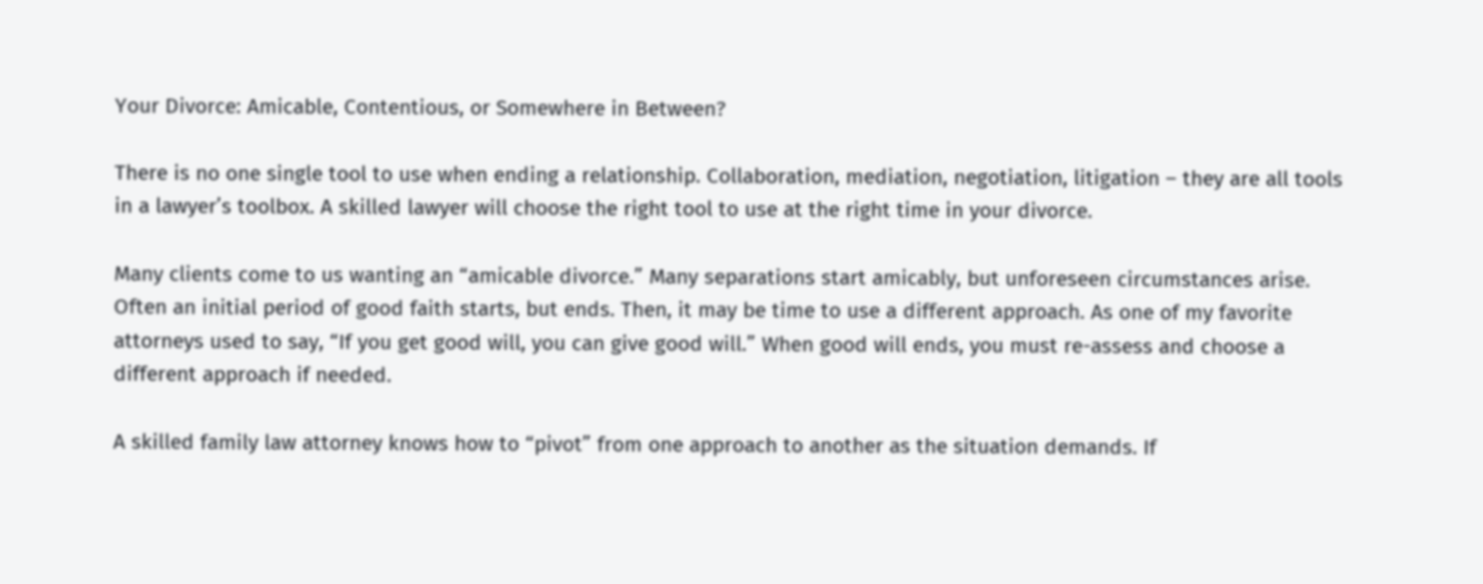Your Divorce: Amicable, Contentious, or Somewhere in Between?

There is no one single tool to use when ending a relationship. Collaboration, mediation, negotiation, litigation – they are all tools in a lawyer’s toolbox. A skilled lawyer will choose the right tool to use at the right time in your divorce.

Many clients come to us wanting an “amicable divorce.” Many separations start amicably, but unforeseen circumstances arise. Often an initial period of good faith starts, but ends. Then, it may be time to use a different approach. As one of my favorite attorneys used to say, “If you get good will, you can give good will.” When good will ends, you must re-assess and choose a different approach if needed.

A skilled family law attorney knows how to “pivot” from one approach to another as the situation demands. If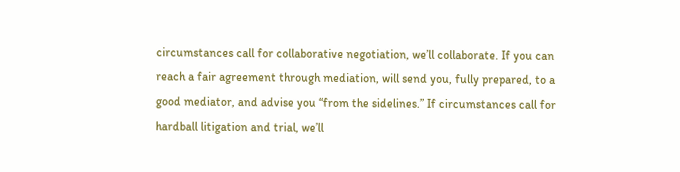circumstances call for collaborative negotiation, we’ll collaborate. If you can reach a fair agreement through mediation, will send you, fully prepared, to a good mediator, and advise you “from the sidelines.” If circumstances call for hardball litigation and trial, we’ll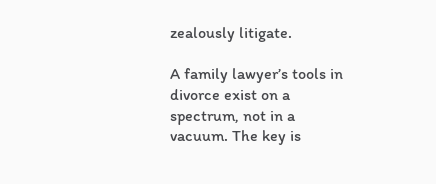zealously litigate.

A family lawyer’s tools in divorce exist on a spectrum, not in a vacuum. The key is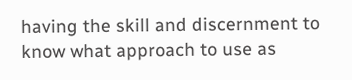having the skill and discernment to know what approach to use as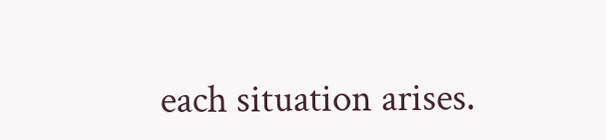each situation arises.